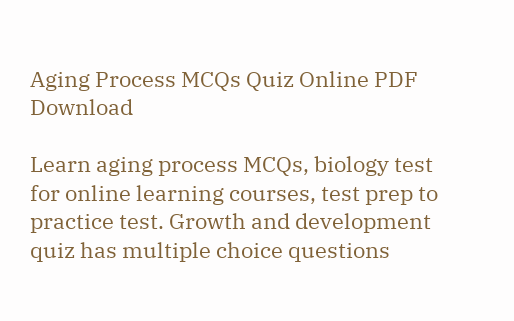Aging Process MCQs Quiz Online PDF Download

Learn aging process MCQs, biology test for online learning courses, test prep to practice test. Growth and development quiz has multiple choice questions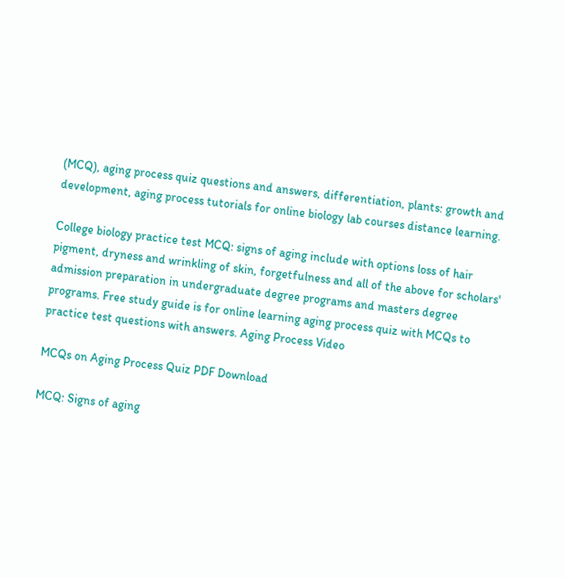(MCQ), aging process quiz questions and answers, differentiation, plants: growth and development, aging process tutorials for online biology lab courses distance learning.

College biology practice test MCQ: signs of aging include with options loss of hair pigment, dryness and wrinkling of skin, forgetfulness and all of the above for scholars' admission preparation in undergraduate degree programs and masters degree programs. Free study guide is for online learning aging process quiz with MCQs to practice test questions with answers. Aging Process Video

MCQs on Aging Process Quiz PDF Download

MCQ: Signs of aging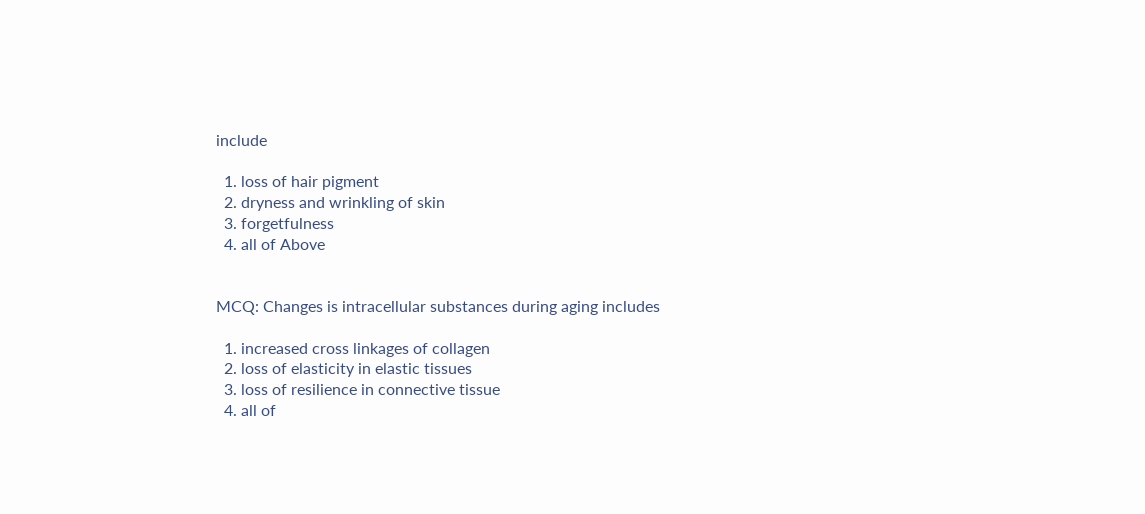include

  1. loss of hair pigment
  2. dryness and wrinkling of skin
  3. forgetfulness
  4. all of Above


MCQ: Changes is intracellular substances during aging includes

  1. increased cross linkages of collagen
  2. loss of elasticity in elastic tissues
  3. loss of resilience in connective tissue
  4. all of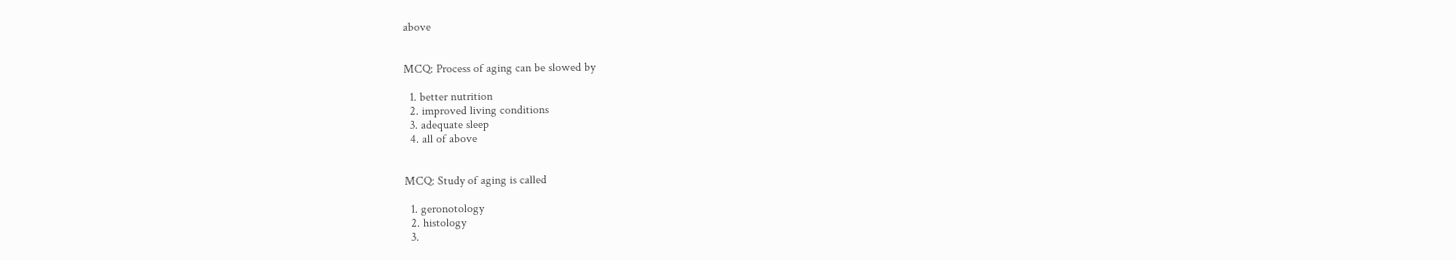above


MCQ: Process of aging can be slowed by

  1. better nutrition
  2. improved living conditions
  3. adequate sleep
  4. all of above


MCQ: Study of aging is called

  1. geronotology
  2. histology
  3.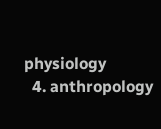physiology
  4. anthropology